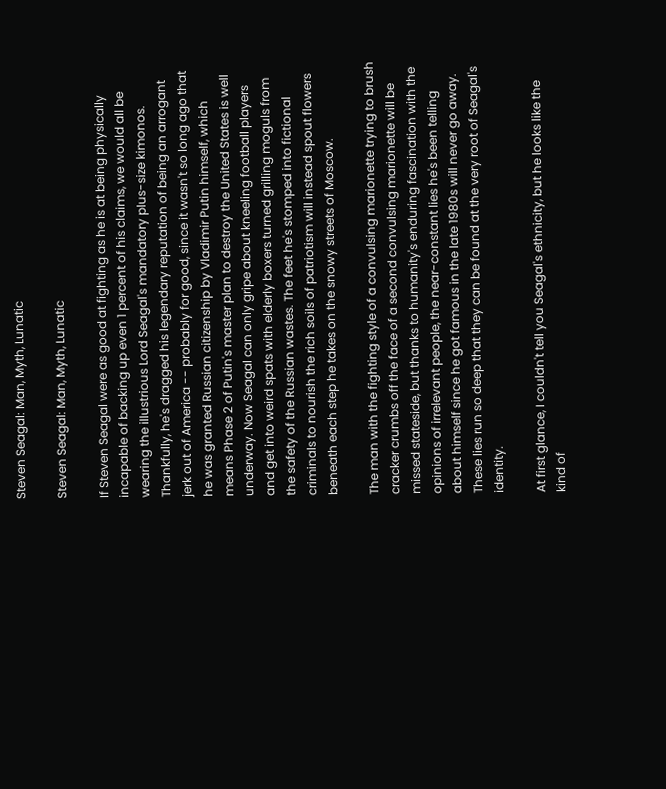Steven Seagal: Man, Myth, Lunatic

Steven Seagal: Man, Myth, Lunatic

If Steven Seagal were as good at fighting as he is at being physically incapable of backing up even 1 percent of his claims, we would all be wearing the illustrious Lord Seagal's mandatory plus-size kimonos. Thankfully, he's dragged his legendary reputation of being an arrogant jerk out of America -- probably for good, since it wasn't so long ago that he was granted Russian citizenship by Vladimir Putin himself, which means Phase 2 of Putin's master plan to destroy the United States is well underway. Now Seagal can only gripe about kneeling football players and get into weird spats with elderly boxers turned grilling moguls from the safety of the Russian wastes. The feet he's stomped into fictional criminals to nourish the rich soils of patriotism will instead spout flowers beneath each step he takes on the snowy streets of Moscow.

The man with the fighting style of a convulsing marionette trying to brush cracker crumbs off the face of a second convulsing marionette will be missed stateside, but thanks to humanity's enduring fascination with the opinions of irrelevant people, the near-constant lies he's been telling about himself since he got famous in the late 1980s will never go away. These lies run so deep that they can be found at the very root of Seagal's identity.

At first glance, I couldn't tell you Seagal's ethnicity, but he looks like the kind of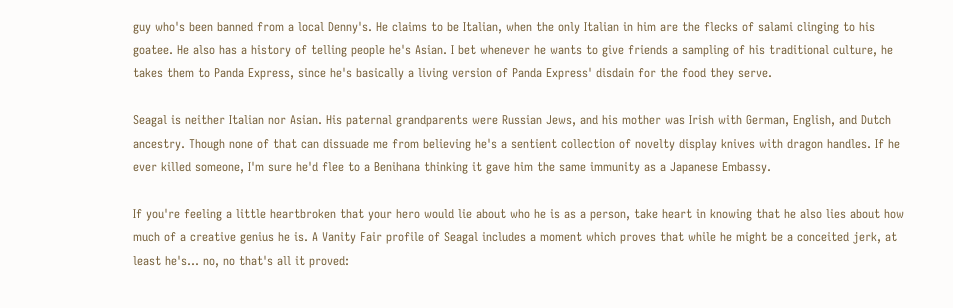guy who's been banned from a local Denny's. He claims to be Italian, when the only Italian in him are the flecks of salami clinging to his goatee. He also has a history of telling people he's Asian. I bet whenever he wants to give friends a sampling of his traditional culture, he takes them to Panda Express, since he's basically a living version of Panda Express' disdain for the food they serve.

Seagal is neither Italian nor Asian. His paternal grandparents were Russian Jews, and his mother was Irish with German, English, and Dutch ancestry. Though none of that can dissuade me from believing he's a sentient collection of novelty display knives with dragon handles. If he ever killed someone, I'm sure he'd flee to a Benihana thinking it gave him the same immunity as a Japanese Embassy.

If you're feeling a little heartbroken that your hero would lie about who he is as a person, take heart in knowing that he also lies about how much of a creative genius he is. A Vanity Fair profile of Seagal includes a moment which proves that while he might be a conceited jerk, at least he's... no, no that's all it proved: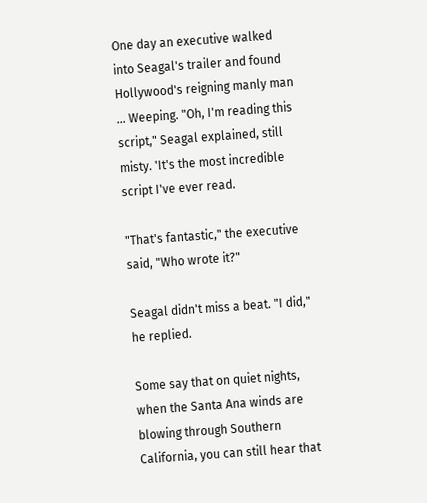One day an executive walked into Seagal's trailer and found Hollywood's reigning manly man ... Weeping. "Oh, I'm reading this script," Seagal explained, still misty. 'It's the most incredible script I've ever read.

"That's fantastic," the executive said, "Who wrote it?"

Seagal didn't miss a beat. "I did," he replied.

Some say that on quiet nights, when the Santa Ana winds are blowing through Southern California, you can still hear that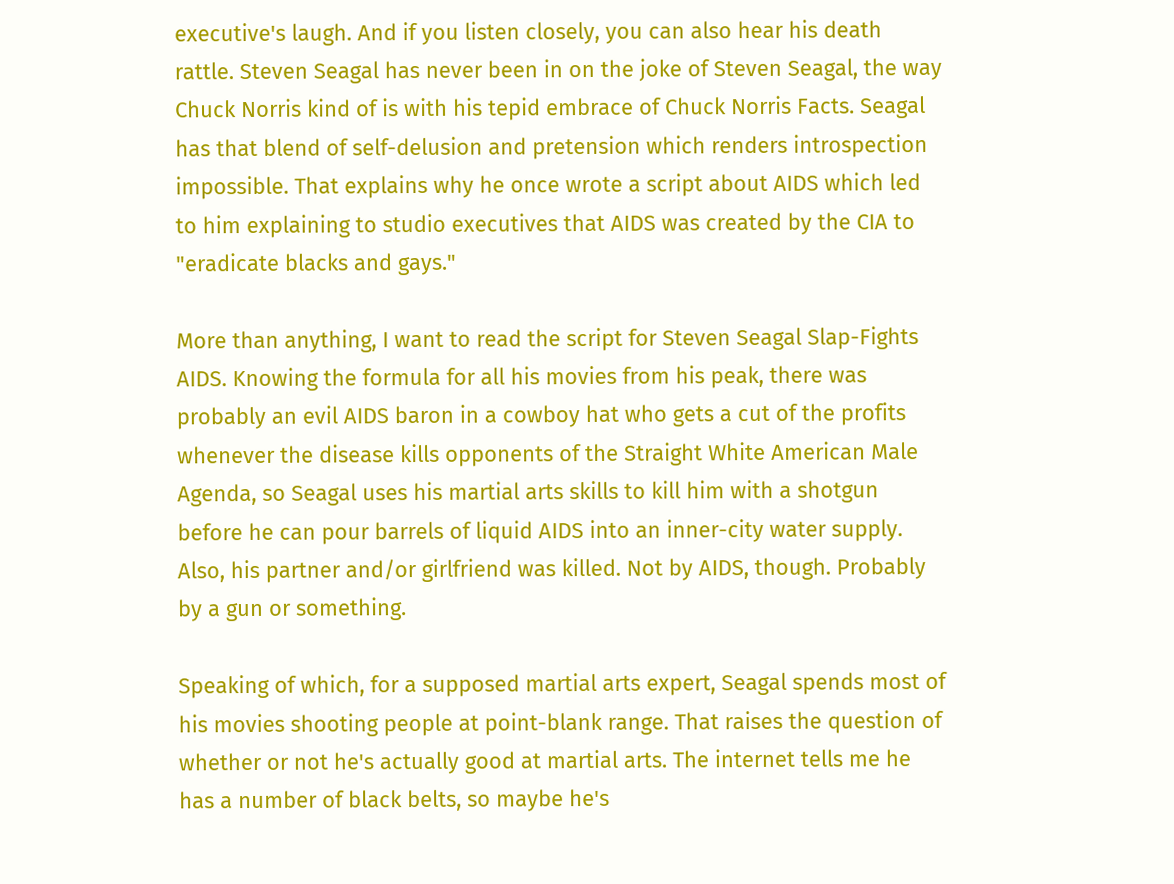executive's laugh. And if you listen closely, you can also hear his death rattle. Steven Seagal has never been in on the joke of Steven Seagal, the way Chuck Norris kind of is with his tepid embrace of Chuck Norris Facts. Seagal has that blend of self-delusion and pretension which renders introspection impossible. That explains why he once wrote a script about AIDS which led to him explaining to studio executives that AIDS was created by the CIA to "eradicate blacks and gays."

More than anything, I want to read the script for Steven Seagal Slap-Fights AIDS. Knowing the formula for all his movies from his peak, there was probably an evil AIDS baron in a cowboy hat who gets a cut of the profits whenever the disease kills opponents of the Straight White American Male Agenda, so Seagal uses his martial arts skills to kill him with a shotgun before he can pour barrels of liquid AIDS into an inner-city water supply. Also, his partner and/or girlfriend was killed. Not by AIDS, though. Probably by a gun or something.

Speaking of which, for a supposed martial arts expert, Seagal spends most of his movies shooting people at point-blank range. That raises the question of whether or not he's actually good at martial arts. The internet tells me he has a number of black belts, so maybe he's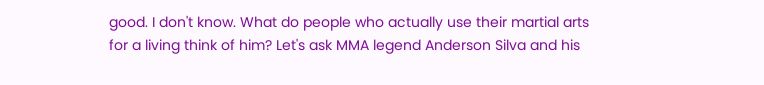good. I don't know. What do people who actually use their martial arts for a living think of him? Let's ask MMA legend Anderson Silva and his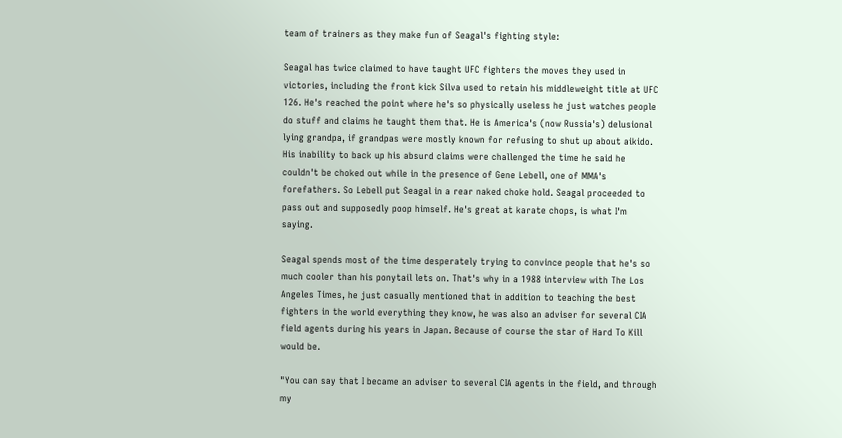team of trainers as they make fun of Seagal's fighting style:

Seagal has twice claimed to have taught UFC fighters the moves they used in victories, including the front kick Silva used to retain his middleweight title at UFC 126. He's reached the point where he's so physically useless he just watches people do stuff and claims he taught them that. He is America's (now Russia's) delusional lying grandpa, if grandpas were mostly known for refusing to shut up about aikido. His inability to back up his absurd claims were challenged the time he said he couldn't be choked out while in the presence of Gene Lebell, one of MMA's forefathers. So Lebell put Seagal in a rear naked choke hold. Seagal proceeded to pass out and supposedly poop himself. He's great at karate chops, is what I'm saying.

Seagal spends most of the time desperately trying to convince people that he's so much cooler than his ponytail lets on. That's why in a 1988 interview with The Los Angeles Times, he just casually mentioned that in addition to teaching the best fighters in the world everything they know, he was also an adviser for several CIA field agents during his years in Japan. Because of course the star of Hard To Kill would be.

"You can say that I became an adviser to several CIA agents in the field, and through my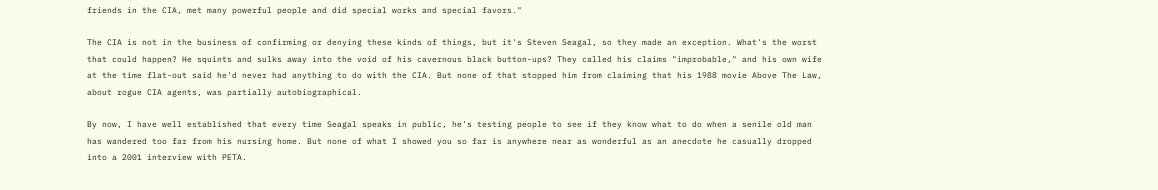friends in the CIA, met many powerful people and did special works and special favors."

The CIA is not in the business of confirming or denying these kinds of things, but it's Steven Seagal, so they made an exception. What's the worst that could happen? He squints and sulks away into the void of his cavernous black button-ups? They called his claims "improbable," and his own wife at the time flat-out said he'd never had anything to do with the CIA. But none of that stopped him from claiming that his 1988 movie Above The Law, about rogue CIA agents, was partially autobiographical.

By now, I have well established that every time Seagal speaks in public, he's testing people to see if they know what to do when a senile old man has wandered too far from his nursing home. But none of what I showed you so far is anywhere near as wonderful as an anecdote he casually dropped into a 2001 interview with PETA.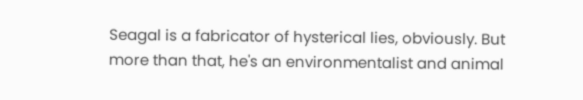Seagal is a fabricator of hysterical lies, obviously. But more than that, he's an environmentalist and animal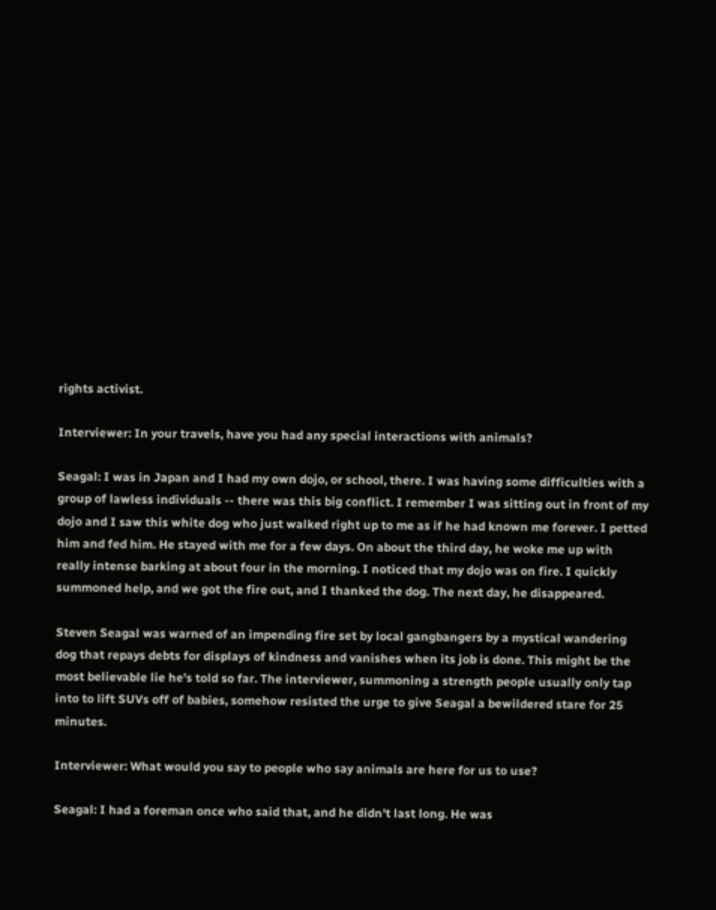rights activist.

Interviewer: In your travels, have you had any special interactions with animals?

Seagal: I was in Japan and I had my own dojo, or school, there. I was having some difficulties with a group of lawless individuals -- there was this big conflict. I remember I was sitting out in front of my dojo and I saw this white dog who just walked right up to me as if he had known me forever. I petted him and fed him. He stayed with me for a few days. On about the third day, he woke me up with really intense barking at about four in the morning. I noticed that my dojo was on fire. I quickly summoned help, and we got the fire out, and I thanked the dog. The next day, he disappeared.

Steven Seagal was warned of an impending fire set by local gangbangers by a mystical wandering dog that repays debts for displays of kindness and vanishes when its job is done. This might be the most believable lie he's told so far. The interviewer, summoning a strength people usually only tap into to lift SUVs off of babies, somehow resisted the urge to give Seagal a bewildered stare for 25 minutes.

Interviewer: What would you say to people who say animals are here for us to use?

Seagal: I had a foreman once who said that, and he didn't last long. He was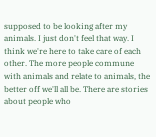supposed to be looking after my animals. I just don't feel that way. I think we're here to take care of each other. The more people commune with animals and relate to animals, the better off we'll all be. There are stories about people who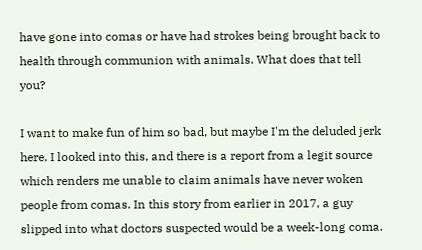have gone into comas or have had strokes being brought back to health through communion with animals. What does that tell you?

I want to make fun of him so bad, but maybe I'm the deluded jerk here. I looked into this, and there is a report from a legit source which renders me unable to claim animals have never woken people from comas. In this story from earlier in 2017, a guy slipped into what doctors suspected would be a week-long coma.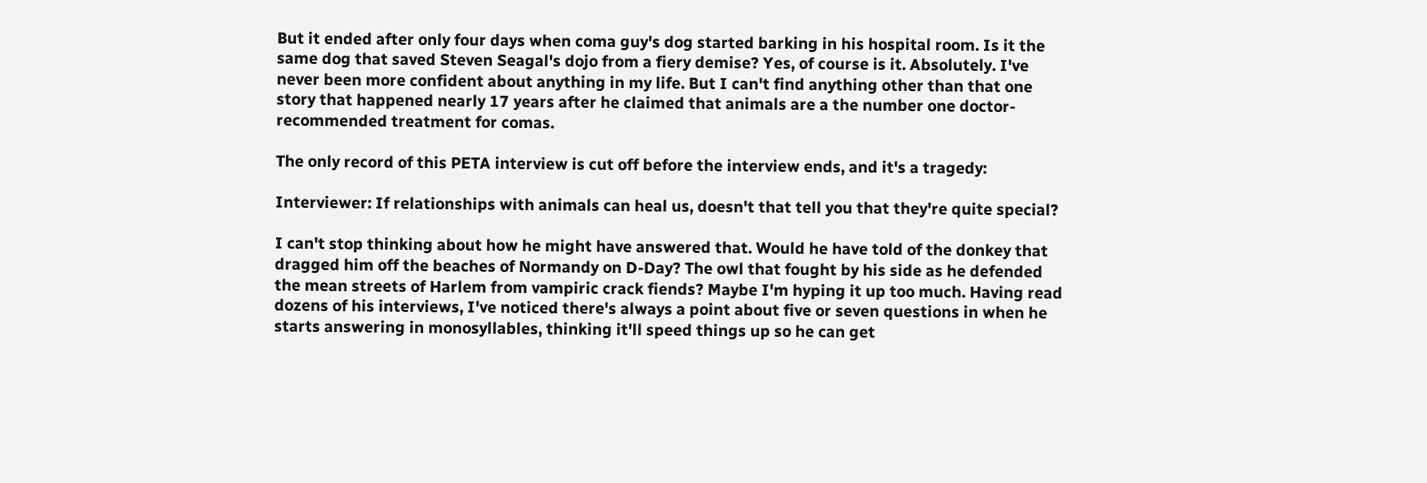But it ended after only four days when coma guy's dog started barking in his hospital room. Is it the same dog that saved Steven Seagal's dojo from a fiery demise? Yes, of course is it. Absolutely. I've never been more confident about anything in my life. But I can't find anything other than that one story that happened nearly 17 years after he claimed that animals are a the number one doctor-recommended treatment for comas.

The only record of this PETA interview is cut off before the interview ends, and it's a tragedy:

Interviewer: If relationships with animals can heal us, doesn't that tell you that they're quite special?

I can't stop thinking about how he might have answered that. Would he have told of the donkey that dragged him off the beaches of Normandy on D-Day? The owl that fought by his side as he defended the mean streets of Harlem from vampiric crack fiends? Maybe I'm hyping it up too much. Having read dozens of his interviews, I've noticed there's always a point about five or seven questions in when he starts answering in monosyllables, thinking it'll speed things up so he can get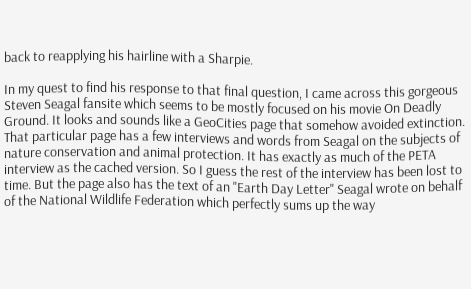back to reapplying his hairline with a Sharpie.

In my quest to find his response to that final question, I came across this gorgeous Steven Seagal fansite which seems to be mostly focused on his movie On Deadly Ground. It looks and sounds like a GeoCities page that somehow avoided extinction. That particular page has a few interviews and words from Seagal on the subjects of nature conservation and animal protection. It has exactly as much of the PETA interview as the cached version. So I guess the rest of the interview has been lost to time. But the page also has the text of an "Earth Day Letter" Seagal wrote on behalf of the National Wildlife Federation which perfectly sums up the way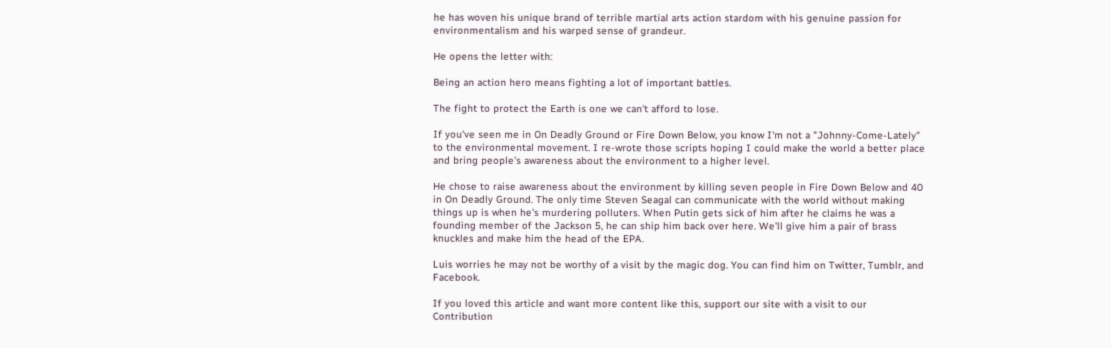he has woven his unique brand of terrible martial arts action stardom with his genuine passion for environmentalism and his warped sense of grandeur.

He opens the letter with:

Being an action hero means fighting a lot of important battles.

The fight to protect the Earth is one we can't afford to lose.

If you've seen me in On Deadly Ground or Fire Down Below, you know I'm not a "Johnny-Come-Lately" to the environmental movement. I re-wrote those scripts hoping I could make the world a better place and bring people's awareness about the environment to a higher level.

He chose to raise awareness about the environment by killing seven people in Fire Down Below and 40 in On Deadly Ground. The only time Steven Seagal can communicate with the world without making things up is when he's murdering polluters. When Putin gets sick of him after he claims he was a founding member of the Jackson 5, he can ship him back over here. We'll give him a pair of brass knuckles and make him the head of the EPA.

Luis worries he may not be worthy of a visit by the magic dog. You can find him on Twitter, Tumblr, and Facebook.

If you loved this article and want more content like this, support our site with a visit to our Contribution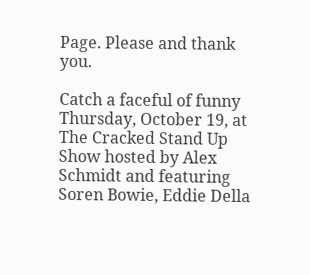Page. Please and thank you.

Catch a faceful of funny Thursday, October 19, at The Cracked Stand Up Show hosted by Alex Schmidt and featuring Soren Bowie, Eddie Della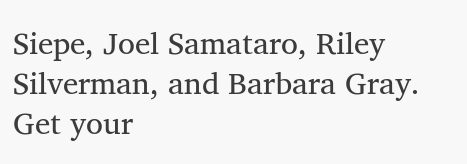Siepe, Joel Samataro, Riley Silverman, and Barbara Gray. Get your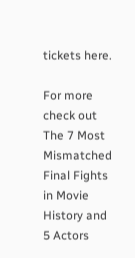tickets here.

For more check out The 7 Most Mismatched Final Fights in Movie History and 5 Actors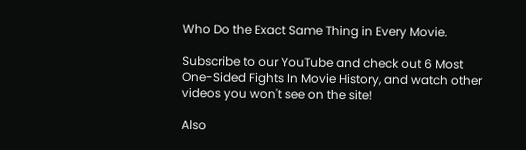Who Do the Exact Same Thing in Every Movie.

Subscribe to our YouTube and check out 6 Most One-Sided Fights In Movie History, and watch other videos you won't see on the site!

Also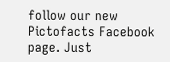follow our new Pictofacts Facebook page. Just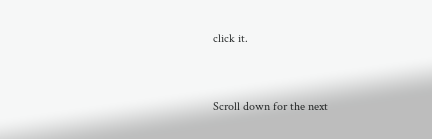click it.


Scroll down for the next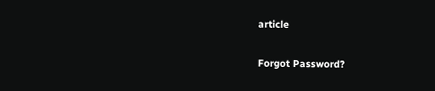article


Forgot Password?